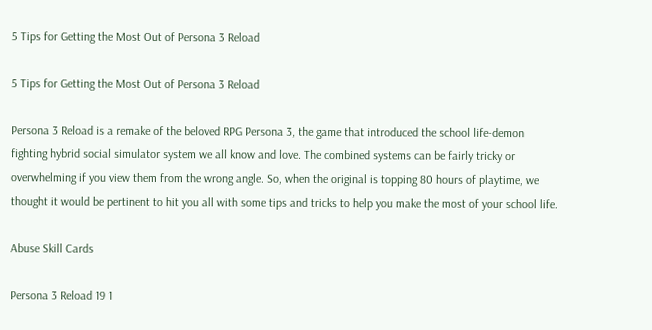5 Tips for Getting the Most Out of Persona 3 Reload

5 Tips for Getting the Most Out of Persona 3 Reload

Persona 3 Reload is a remake of the beloved RPG Persona 3, the game that introduced the school life-demon fighting hybrid social simulator system we all know and love. The combined systems can be fairly tricky or overwhelming if you view them from the wrong angle. So, when the original is topping 80 hours of playtime, we thought it would be pertinent to hit you all with some tips and tricks to help you make the most of your school life.

Abuse Skill Cards

Persona 3 Reload 19 1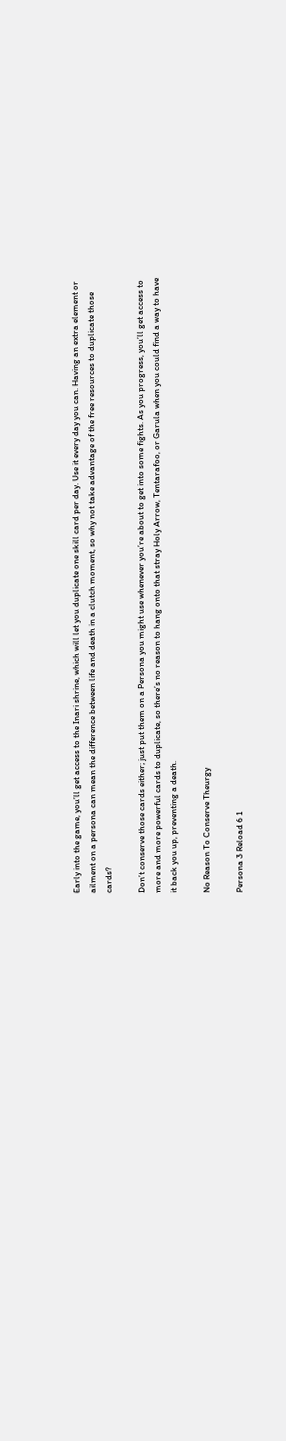Early into the game, you’ll get access to the Inari shrine, which will let you duplicate one skill card per day. Use it every day you can. Having an extra element or ailment on a persona can mean the difference between life and death in a clutch moment, so why not take advantage of the free resources to duplicate those cards?

Don’t conserve those cards either; just put them on a Persona you might use whenever you’re about to get into some fights. As you progress, you’ll get access to more and more powerful cards to duplicate, so there’s no reason to hang onto that stray Holy Arrow, Tentarafoo, or Garula when you could find a way to have it back you up, preventing a death.

No Reason To Conserve Theurgy

Persona 3 Reload 6 1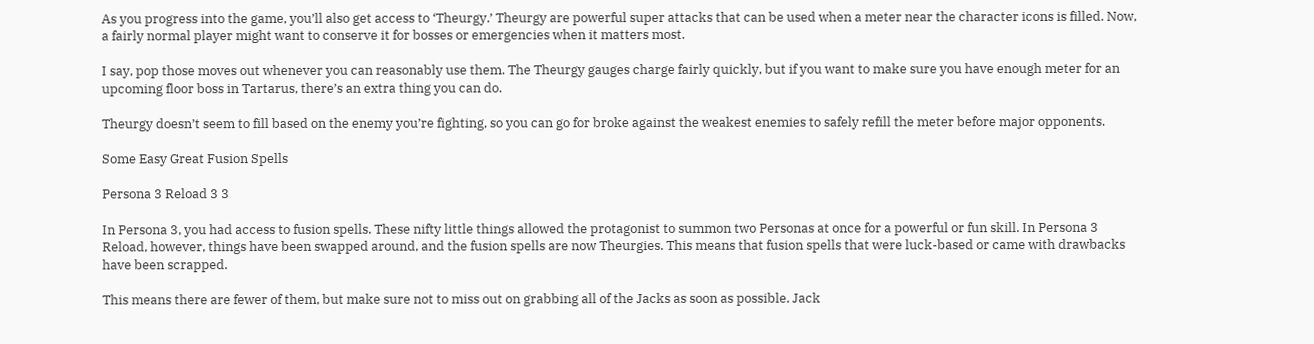As you progress into the game, you’ll also get access to ‘Theurgy.’ Theurgy are powerful super attacks that can be used when a meter near the character icons is filled. Now, a fairly normal player might want to conserve it for bosses or emergencies when it matters most.

I say, pop those moves out whenever you can reasonably use them. The Theurgy gauges charge fairly quickly, but if you want to make sure you have enough meter for an upcoming floor boss in Tartarus, there’s an extra thing you can do.

Theurgy doesn’t seem to fill based on the enemy you’re fighting, so you can go for broke against the weakest enemies to safely refill the meter before major opponents.

Some Easy Great Fusion Spells

Persona 3 Reload 3 3

In Persona 3, you had access to fusion spells. These nifty little things allowed the protagonist to summon two Personas at once for a powerful or fun skill. In Persona 3 Reload, however, things have been swapped around, and the fusion spells are now Theurgies. This means that fusion spells that were luck-based or came with drawbacks have been scrapped.

This means there are fewer of them, but make sure not to miss out on grabbing all of the Jacks as soon as possible. Jack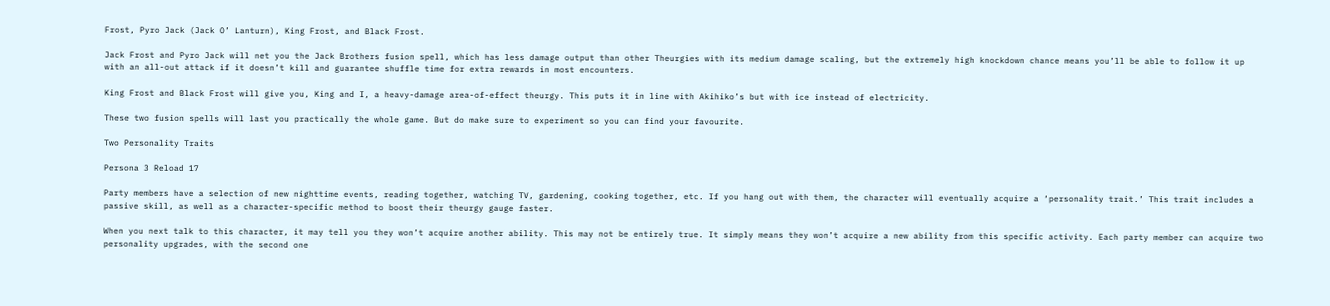Frost, Pyro Jack (Jack O’ Lanturn), King Frost, and Black Frost.

Jack Frost and Pyro Jack will net you the Jack Brothers fusion spell, which has less damage output than other Theurgies with its medium damage scaling, but the extremely high knockdown chance means you’ll be able to follow it up with an all-out attack if it doesn’t kill and guarantee shuffle time for extra rewards in most encounters.

King Frost and Black Frost will give you, King and I, a heavy-damage area-of-effect theurgy. This puts it in line with Akihiko’s but with ice instead of electricity.

These two fusion spells will last you practically the whole game. But do make sure to experiment so you can find your favourite.

Two Personality Traits

Persona 3 Reload 17

Party members have a selection of new nighttime events, reading together, watching TV, gardening, cooking together, etc. If you hang out with them, the character will eventually acquire a ‘personality trait.’ This trait includes a passive skill, as well as a character-specific method to boost their theurgy gauge faster.

When you next talk to this character, it may tell you they won’t acquire another ability. This may not be entirely true. It simply means they won’t acquire a new ability from this specific activity. Each party member can acquire two personality upgrades, with the second one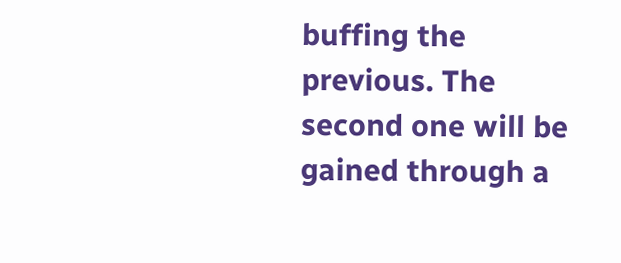buffing the previous. The second one will be gained through a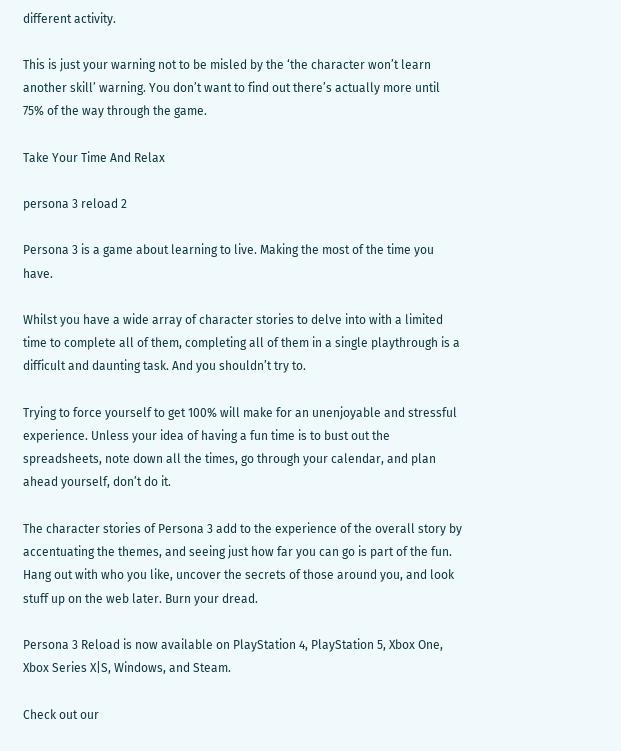different activity.

This is just your warning not to be misled by the ‘the character won’t learn another skill’ warning. You don’t want to find out there’s actually more until 75% of the way through the game.

Take Your Time And Relax

persona 3 reload 2

Persona 3 is a game about learning to live. Making the most of the time you have.

Whilst you have a wide array of character stories to delve into with a limited time to complete all of them, completing all of them in a single playthrough is a difficult and daunting task. And you shouldn’t try to.

Trying to force yourself to get 100% will make for an unenjoyable and stressful experience. Unless your idea of having a fun time is to bust out the spreadsheets, note down all the times, go through your calendar, and plan ahead yourself, don’t do it.

The character stories of Persona 3 add to the experience of the overall story by accentuating the themes, and seeing just how far you can go is part of the fun. Hang out with who you like, uncover the secrets of those around you, and look stuff up on the web later. Burn your dread.

Persona 3 Reload is now available on PlayStation 4, PlayStation 5, Xbox One, Xbox Series X|S, Windows, and Steam.

Check out our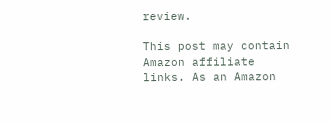review.

This post may contain Amazon affiliate links. As an Amazon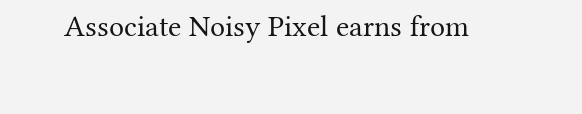Associate Noisy Pixel earns from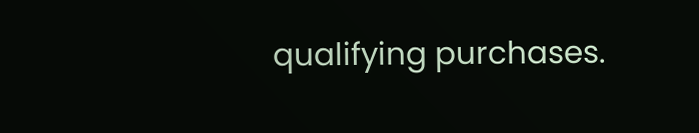qualifying purchases.